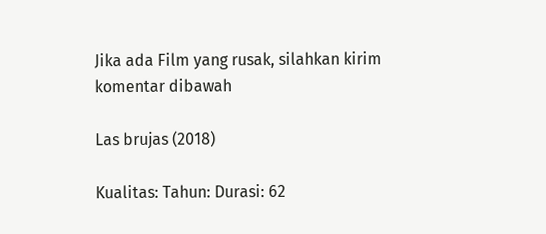Jika ada Film yang rusak, silahkan kirim komentar dibawah

Las brujas (2018)

Kualitas: Tahun: Durasi: 62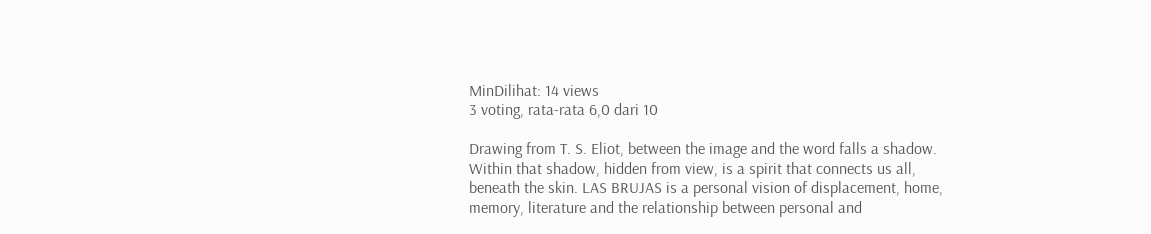MinDilihat: 14 views
3 voting, rata-rata 6,0 dari 10

Drawing from T. S. Eliot, between the image and the word falls a shadow. Within that shadow, hidden from view, is a spirit that connects us all, beneath the skin. LAS BRUJAS is a personal vision of displacement, home, memory, literature and the relationship between personal and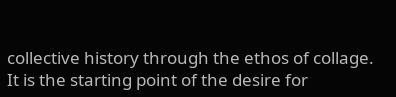collective history through the ethos of collage. It is the starting point of the desire for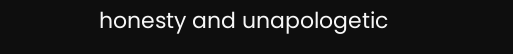honesty and unapologetic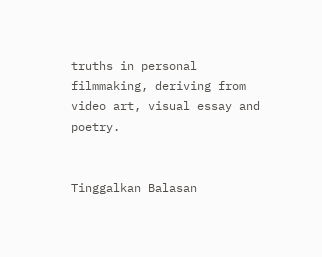truths in personal filmmaking, deriving from video art, visual essay and poetry.


Tinggalkan Balasan